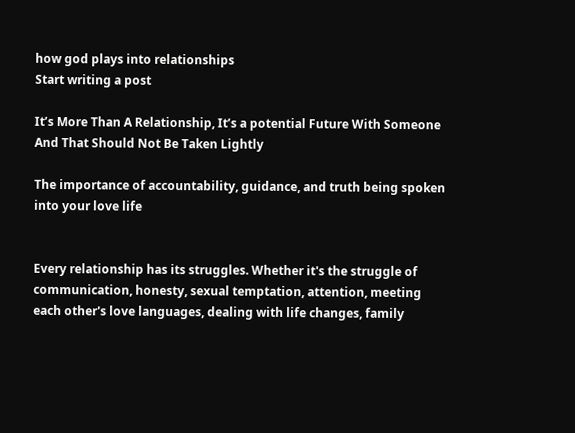how god plays into relationships
Start writing a post

It’s More Than A Relationship, It’s a potential Future With Someone And That Should Not Be Taken Lightly

The importance of accountability, guidance, and truth being spoken into your love life


Every relationship has its struggles. Whether it's the struggle of communication, honesty, sexual temptation, attention, meeting each other's love languages, dealing with life changes, family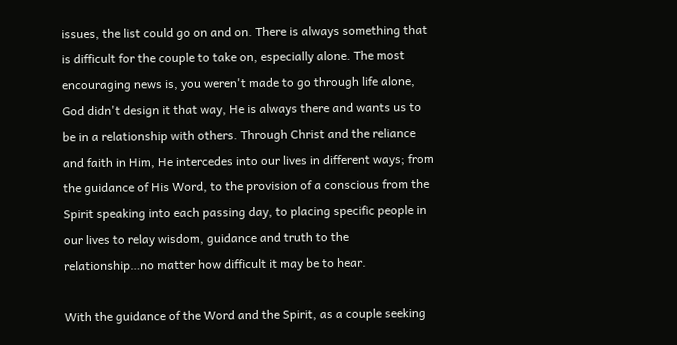issues, the list could go on and on. There is always something that is difficult for the couple to take on, especially alone. The most encouraging news is, you weren't made to go through life alone, God didn't design it that way, He is always there and wants us to be in a relationship with others. Through Christ and the reliance and faith in Him, He intercedes into our lives in different ways; from the guidance of His Word, to the provision of a conscious from the Spirit speaking into each passing day, to placing specific people in our lives to relay wisdom, guidance and truth to the relationship…no matter how difficult it may be to hear.

With the guidance of the Word and the Spirit, as a couple seeking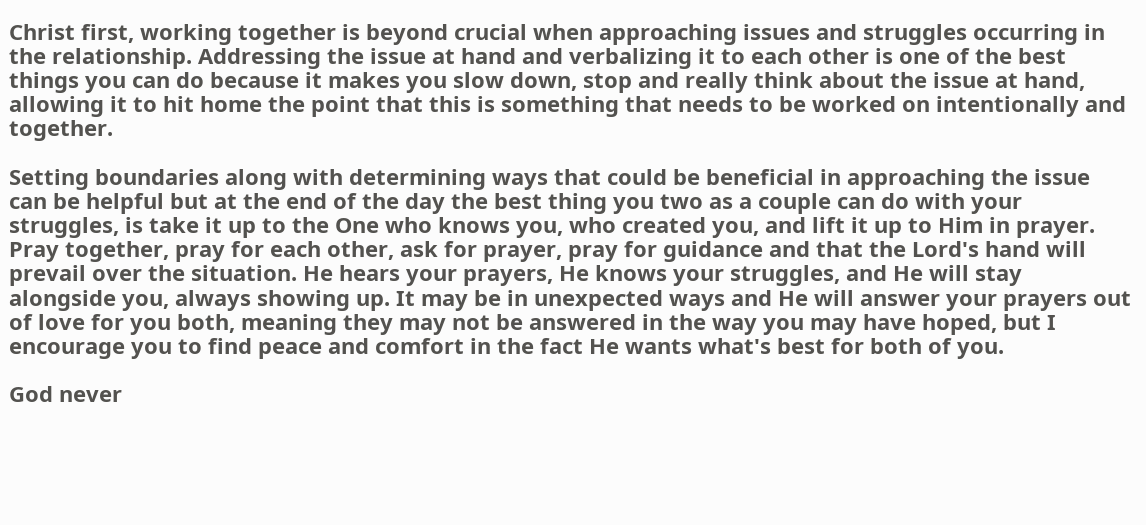Christ first, working together is beyond crucial when approaching issues and struggles occurring in the relationship. Addressing the issue at hand and verbalizing it to each other is one of the best things you can do because it makes you slow down, stop and really think about the issue at hand, allowing it to hit home the point that this is something that needs to be worked on intentionally and together.

Setting boundaries along with determining ways that could be beneficial in approaching the issue can be helpful but at the end of the day the best thing you two as a couple can do with your struggles, is take it up to the One who knows you, who created you, and lift it up to Him in prayer. Pray together, pray for each other, ask for prayer, pray for guidance and that the Lord's hand will prevail over the situation. He hears your prayers, He knows your struggles, and He will stay alongside you, always showing up. It may be in unexpected ways and He will answer your prayers out of love for you both, meaning they may not be answered in the way you may have hoped, but I encourage you to find peace and comfort in the fact He wants what's best for both of you.

God never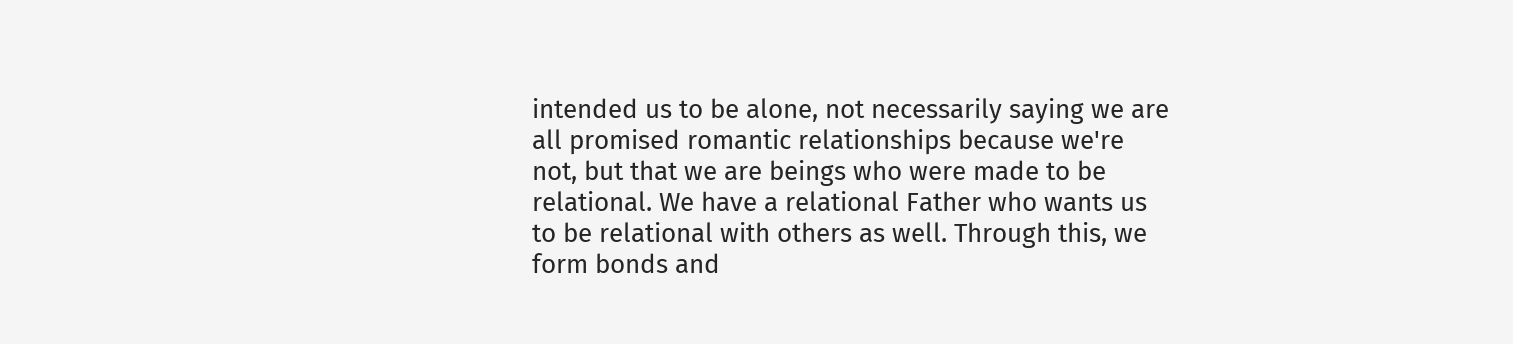intended us to be alone, not necessarily saying we are all promised romantic relationships because we're not, but that we are beings who were made to be relational. We have a relational Father who wants us to be relational with others as well. Through this, we form bonds and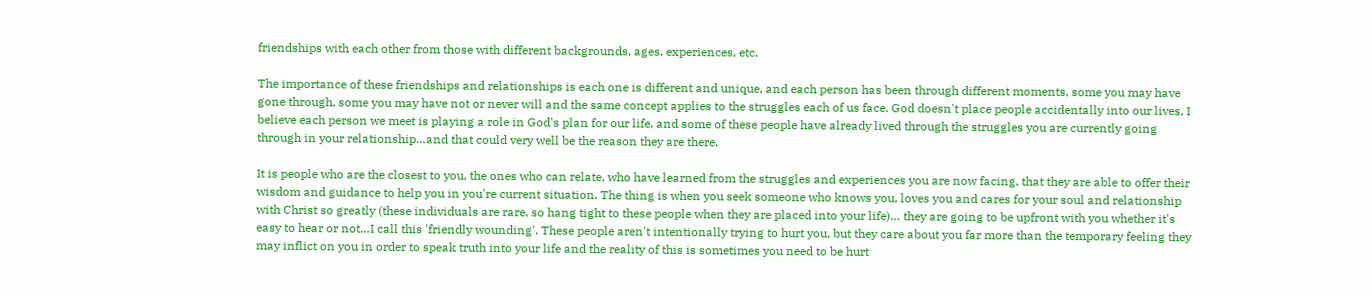friendships with each other from those with different backgrounds, ages, experiences, etc.

The importance of these friendships and relationships is each one is different and unique, and each person has been through different moments, some you may have gone through, some you may have not or never will and the same concept applies to the struggles each of us face. God doesn't place people accidentally into our lives, I believe each person we meet is playing a role in God's plan for our life, and some of these people have already lived through the struggles you are currently going through in your relationship…and that could very well be the reason they are there.

It is people who are the closest to you, the ones who can relate, who have learned from the struggles and experiences you are now facing, that they are able to offer their wisdom and guidance to help you in you're current situation. The thing is when you seek someone who knows you, loves you and cares for your soul and relationship with Christ so greatly (these individuals are rare, so hang tight to these people when they are placed into your life)… they are going to be upfront with you whether it's easy to hear or not…I call this 'friendly wounding'. These people aren't intentionally trying to hurt you, but they care about you far more than the temporary feeling they may inflict on you in order to speak truth into your life and the reality of this is sometimes you need to be hurt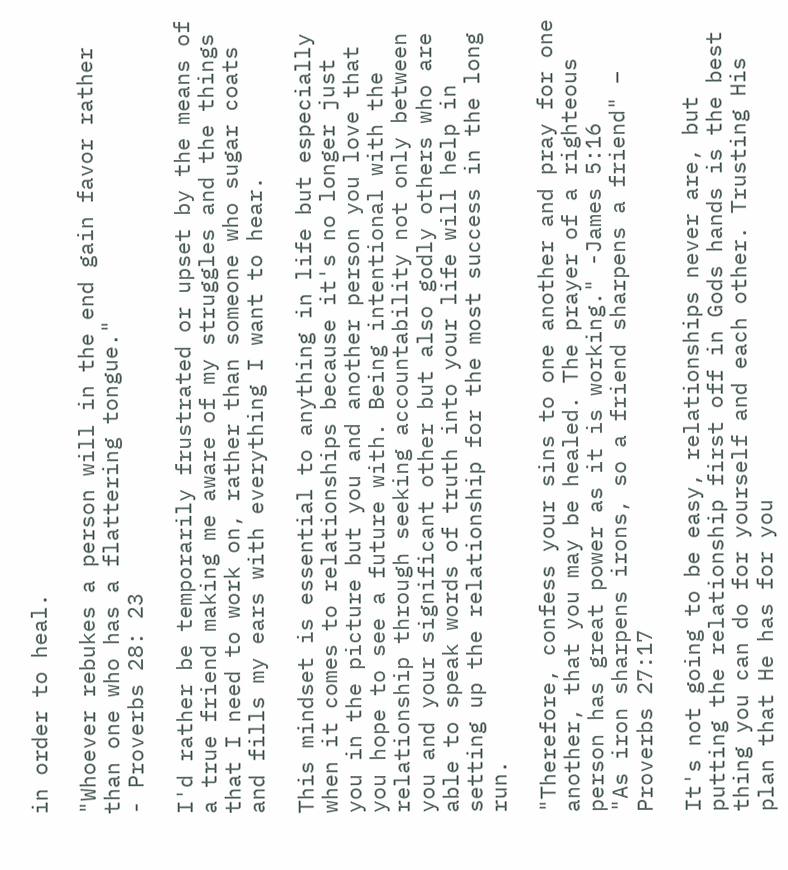in order to heal.

"Whoever rebukes a person will in the end gain favor rather than one who has a flattering tongue."
- Proverbs 28: 23

I'd rather be temporarily frustrated or upset by the means of a true friend making me aware of my struggles and the things that I need to work on, rather than someone who sugar coats and fills my ears with everything I want to hear.

This mindset is essential to anything in life but especially when it comes to relationships because it's no longer just you in the picture but you and another person you love that you hope to see a future with. Being intentional with the relationship through seeking accountability not only between you and your significant other but also godly others who are able to speak words of truth into your life will help in setting up the relationship for the most success in the long run.

"Therefore, confess your sins to one another and pray for one another, that you may be healed. The prayer of a righteous person has great power as it is working." -James 5:16
"As iron sharpens irons, so a friend sharpens a friend" – Proverbs 27:17

It's not going to be easy, relationships never are, but putting the relationship first off in Gods hands is the best thing you can do for yourself and each other. Trusting His plan that He has for you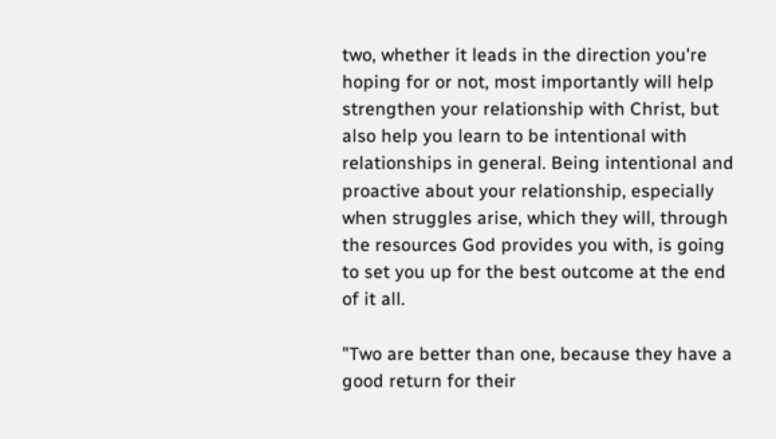two, whether it leads in the direction you're hoping for or not, most importantly will help strengthen your relationship with Christ, but also help you learn to be intentional with relationships in general. Being intentional and proactive about your relationship, especially when struggles arise, which they will, through the resources God provides you with, is going to set you up for the best outcome at the end of it all.

"Two are better than one, because they have a good return for their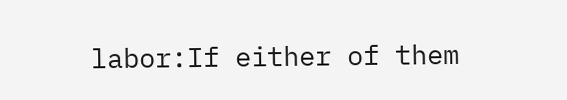labor:If either of them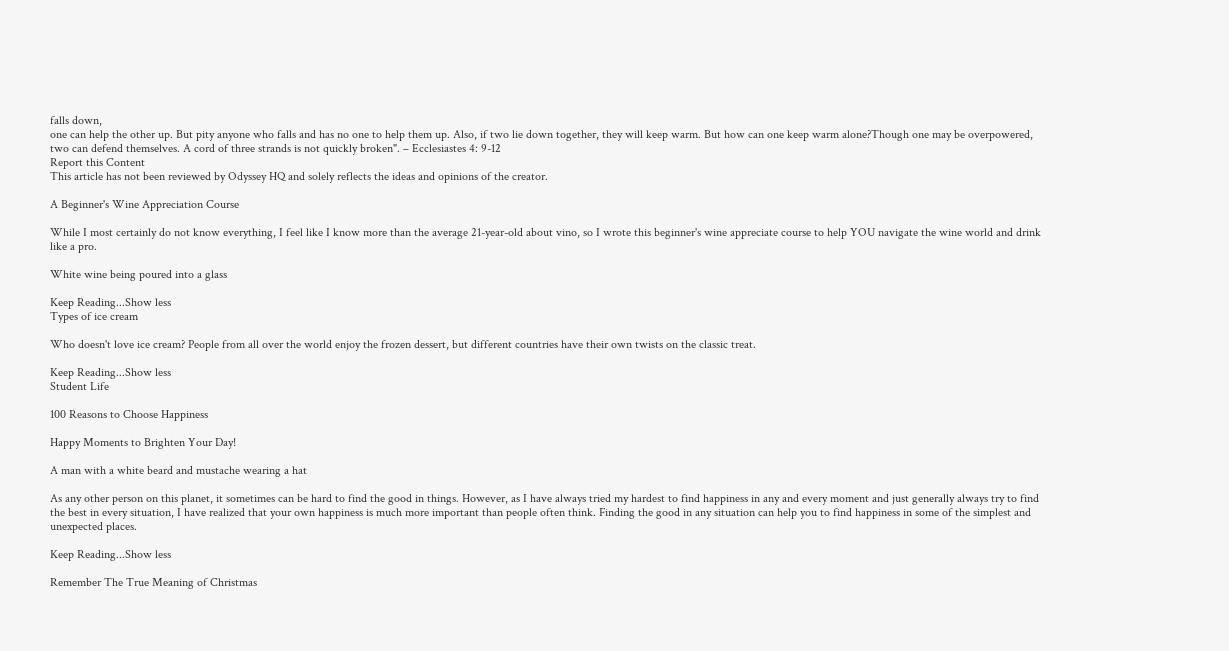falls down,
one can help the other up. But pity anyone who falls and has no one to help them up. Also, if two lie down together, they will keep warm. But how can one keep warm alone?Though one may be overpowered, two can defend themselves. A cord of three strands is not quickly broken". – Ecclesiastes 4: 9-12
Report this Content
This article has not been reviewed by Odyssey HQ and solely reflects the ideas and opinions of the creator.

A Beginner's Wine Appreciation Course

While I most certainly do not know everything, I feel like I know more than the average 21-year-old about vino, so I wrote this beginner's wine appreciate course to help YOU navigate the wine world and drink like a pro.

White wine being poured into a glass

Keep Reading...Show less
Types of ice cream

Who doesn't love ice cream? People from all over the world enjoy the frozen dessert, but different countries have their own twists on the classic treat.

Keep Reading...Show less
Student Life

100 Reasons to Choose Happiness

Happy Moments to Brighten Your Day!

A man with a white beard and mustache wearing a hat

As any other person on this planet, it sometimes can be hard to find the good in things. However, as I have always tried my hardest to find happiness in any and every moment and just generally always try to find the best in every situation, I have realized that your own happiness is much more important than people often think. Finding the good in any situation can help you to find happiness in some of the simplest and unexpected places.

Keep Reading...Show less

Remember The True Meaning of Christmas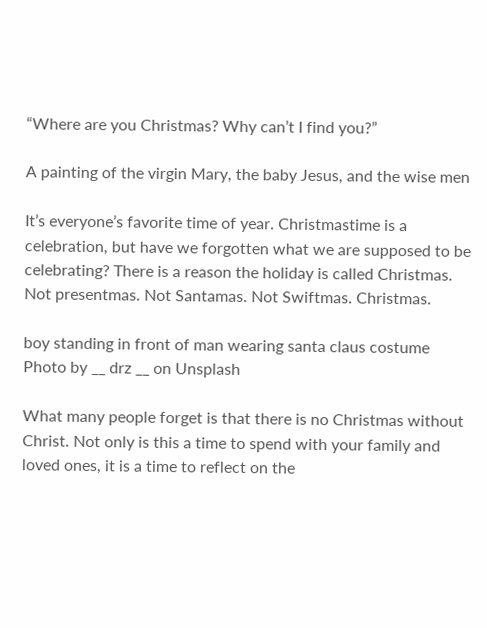“Where are you Christmas? Why can’t I find you?”

A painting of the virgin Mary, the baby Jesus, and the wise men

It’s everyone’s favorite time of year. Christmastime is a celebration, but have we forgotten what we are supposed to be celebrating? There is a reason the holiday is called Christmas. Not presentmas. Not Santamas. Not Swiftmas. Christmas.

boy standing in front of man wearing santa claus costume Photo by __ drz __ on Unsplash

What many people forget is that there is no Christmas without Christ. Not only is this a time to spend with your family and loved ones, it is a time to reflect on the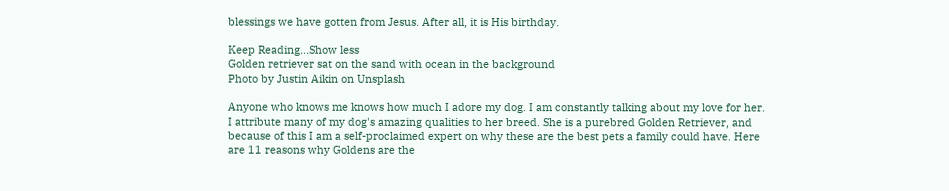blessings we have gotten from Jesus. After all, it is His birthday.

Keep Reading...Show less
Golden retriever sat on the sand with ocean in the background
Photo by Justin Aikin on Unsplash

Anyone who knows me knows how much I adore my dog. I am constantly talking about my love for her. I attribute many of my dog's amazing qualities to her breed. She is a purebred Golden Retriever, and because of this I am a self-proclaimed expert on why these are the best pets a family could have. Here are 11 reasons why Goldens are the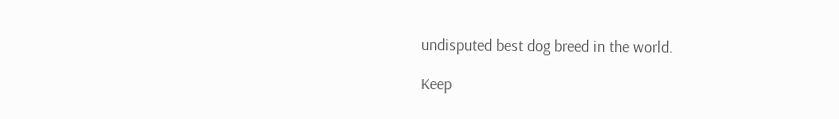undisputed best dog breed in the world.

Keep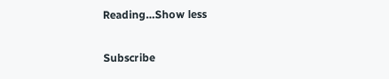Reading...Show less

Subscribe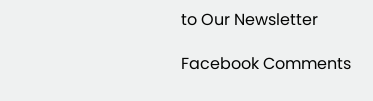to Our Newsletter

Facebook Comments